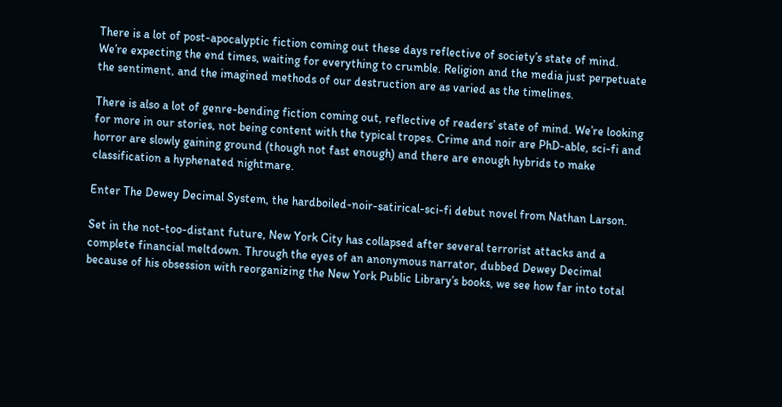There is a lot of post-apocalyptic fiction coming out these days reflective of society’s state of mind. We’re expecting the end times, waiting for everything to crumble. Religion and the media just perpetuate the sentiment, and the imagined methods of our destruction are as varied as the timelines.

There is also a lot of genre-bending fiction coming out, reflective of readers’ state of mind. We’re looking for more in our stories, not being content with the typical tropes. Crime and noir are PhD-able, sci-fi and horror are slowly gaining ground (though not fast enough) and there are enough hybrids to make classification a hyphenated nightmare.

Enter The Dewey Decimal System, the hardboiled-noir-satirical-sci-fi debut novel from Nathan Larson.

Set in the not-too-distant future, New York City has collapsed after several terrorist attacks and a complete financial meltdown. Through the eyes of an anonymous narrator, dubbed Dewey Decimal because of his obsession with reorganizing the New York Public Library’s books, we see how far into total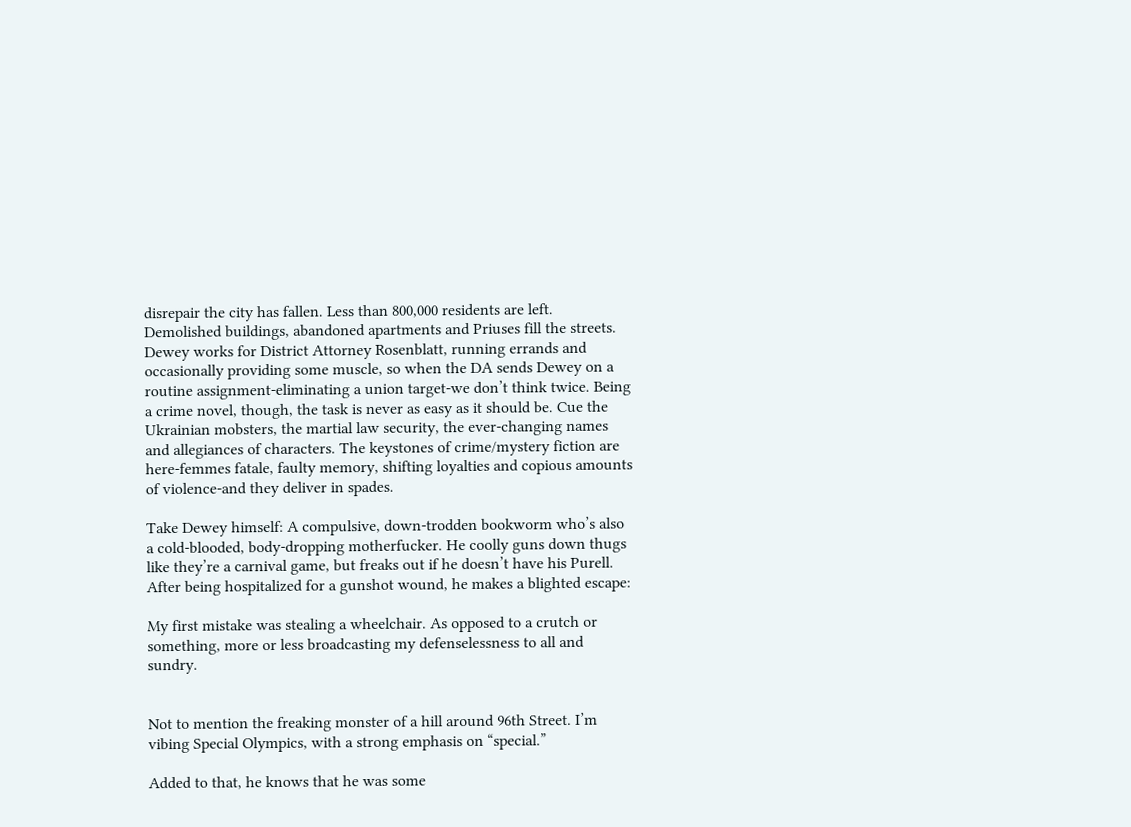disrepair the city has fallen. Less than 800,000 residents are left. Demolished buildings, abandoned apartments and Priuses fill the streets. Dewey works for District Attorney Rosenblatt, running errands and occasionally providing some muscle, so when the DA sends Dewey on a routine assignment-eliminating a union target-we don’t think twice. Being a crime novel, though, the task is never as easy as it should be. Cue the Ukrainian mobsters, the martial law security, the ever-changing names and allegiances of characters. The keystones of crime/mystery fiction are here-femmes fatale, faulty memory, shifting loyalties and copious amounts of violence-and they deliver in spades.

Take Dewey himself: A compulsive, down-trodden bookworm who’s also a cold-blooded, body-dropping motherfucker. He coolly guns down thugs like they’re a carnival game, but freaks out if he doesn’t have his Purell. After being hospitalized for a gunshot wound, he makes a blighted escape:

My first mistake was stealing a wheelchair. As opposed to a crutch or something, more or less broadcasting my defenselessness to all and sundry.


Not to mention the freaking monster of a hill around 96th Street. I’m vibing Special Olympics, with a strong emphasis on “special.”

Added to that, he knows that he was some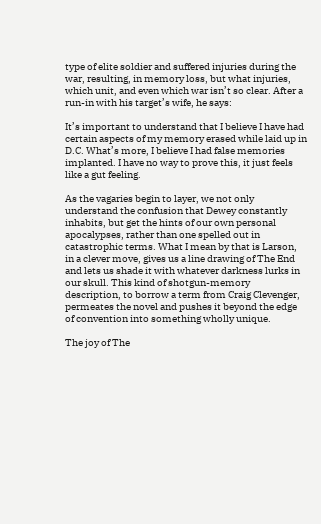type of elite soldier and suffered injuries during the war, resulting, in memory loss, but what injuries, which unit, and even which war isn’t so clear. After a run-in with his target’s wife, he says:

It’s important to understand that I believe I have had certain aspects of my memory erased while laid up in D.C. What’s more, I believe I had false memories implanted. I have no way to prove this, it just feels like a gut feeling.

As the vagaries begin to layer, we not only understand the confusion that Dewey constantly inhabits, but get the hints of our own personal apocalypses, rather than one spelled out in catastrophic terms. What I mean by that is Larson, in a clever move, gives us a line drawing of The End and lets us shade it with whatever darkness lurks in our skull. This kind of shotgun-memory description, to borrow a term from Craig Clevenger, permeates the novel and pushes it beyond the edge of convention into something wholly unique.

The joy of The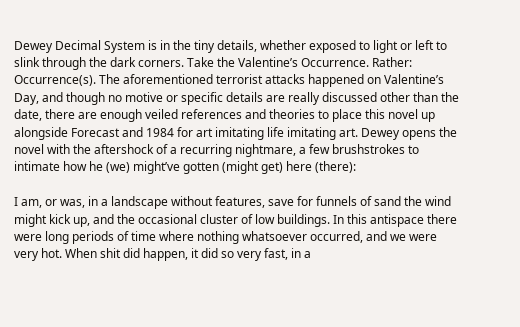Dewey Decimal System is in the tiny details, whether exposed to light or left to slink through the dark corners. Take the Valentine’s Occurrence. Rather: Occurrence(s). The aforementioned terrorist attacks happened on Valentine’s Day, and though no motive or specific details are really discussed other than the date, there are enough veiled references and theories to place this novel up alongside Forecast and 1984 for art imitating life imitating art. Dewey opens the novel with the aftershock of a recurring nightmare, a few brushstrokes to intimate how he (we) might’ve gotten (might get) here (there):

I am, or was, in a landscape without features, save for funnels of sand the wind might kick up, and the occasional cluster of low buildings. In this antispace there were long periods of time where nothing whatsoever occurred, and we were very hot. When shit did happen, it did so very fast, in a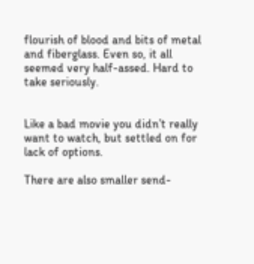flourish of blood and bits of metal and fiberglass. Even so, it all seemed very half-assed. Hard to take seriously.


Like a bad movie you didn’t really want to watch, but settled on for lack of options.

There are also smaller send-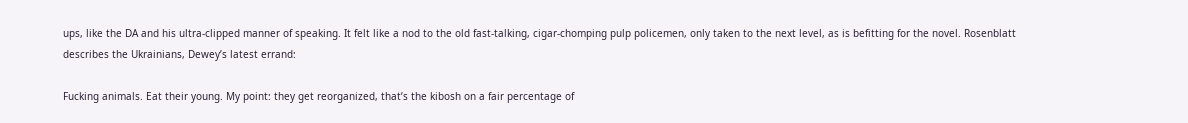ups, like the DA and his ultra-clipped manner of speaking. It felt like a nod to the old fast-talking, cigar-chomping pulp policemen, only taken to the next level, as is befitting for the novel. Rosenblatt describes the Ukrainians, Dewey’s latest errand:

Fucking animals. Eat their young. My point: they get reorganized, that’s the kibosh on a fair percentage of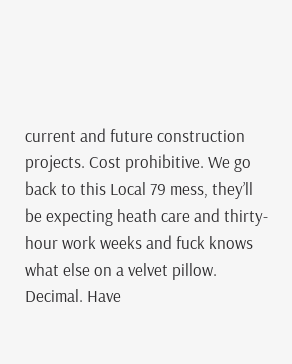current and future construction projects. Cost prohibitive. We go back to this Local 79 mess, they’ll be expecting heath care and thirty-hour work weeks and fuck knows what else on a velvet pillow. Decimal. Have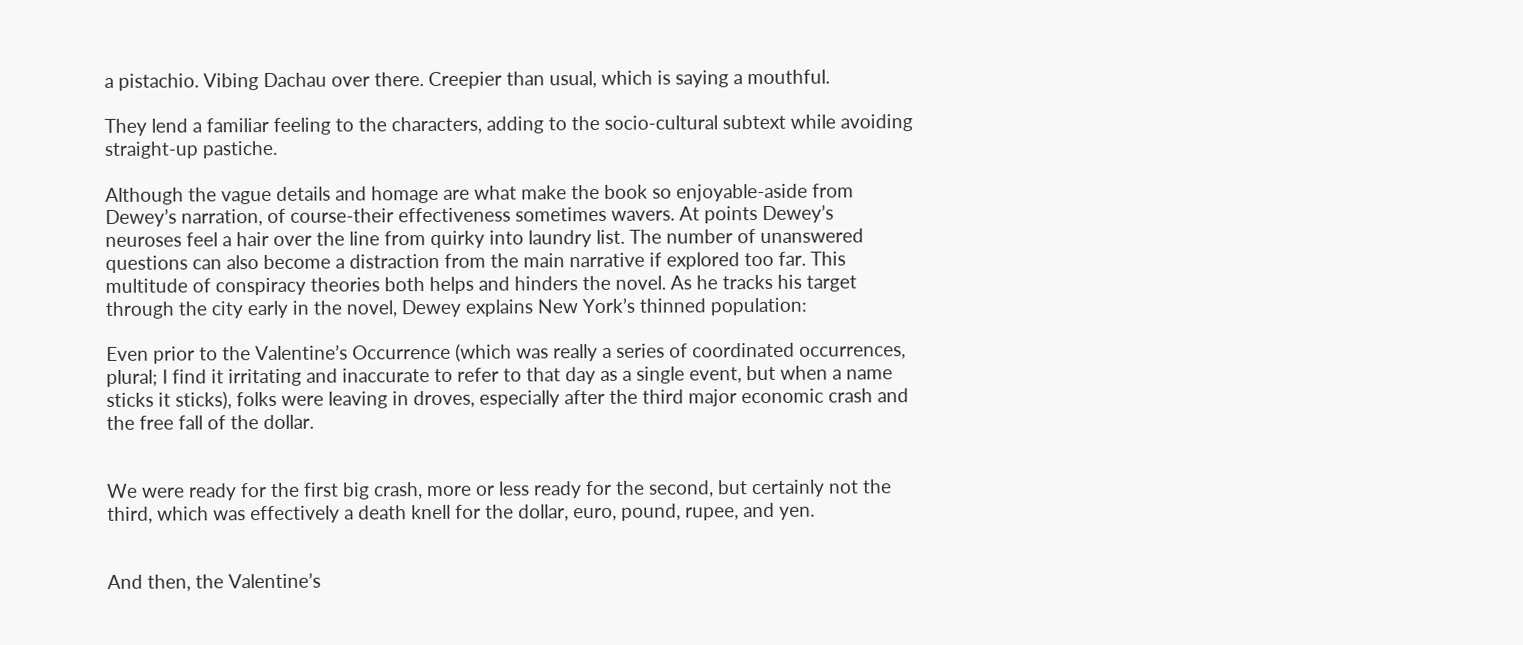a pistachio. Vibing Dachau over there. Creepier than usual, which is saying a mouthful.

They lend a familiar feeling to the characters, adding to the socio-cultural subtext while avoiding straight-up pastiche.

Although the vague details and homage are what make the book so enjoyable-aside from Dewey’s narration, of course-their effectiveness sometimes wavers. At points Dewey’s neuroses feel a hair over the line from quirky into laundry list. The number of unanswered questions can also become a distraction from the main narrative if explored too far. This multitude of conspiracy theories both helps and hinders the novel. As he tracks his target through the city early in the novel, Dewey explains New York’s thinned population:

Even prior to the Valentine’s Occurrence (which was really a series of coordinated occurrences, plural; I find it irritating and inaccurate to refer to that day as a single event, but when a name sticks it sticks), folks were leaving in droves, especially after the third major economic crash and the free fall of the dollar.


We were ready for the first big crash, more or less ready for the second, but certainly not the third, which was effectively a death knell for the dollar, euro, pound, rupee, and yen.


And then, the Valentine’s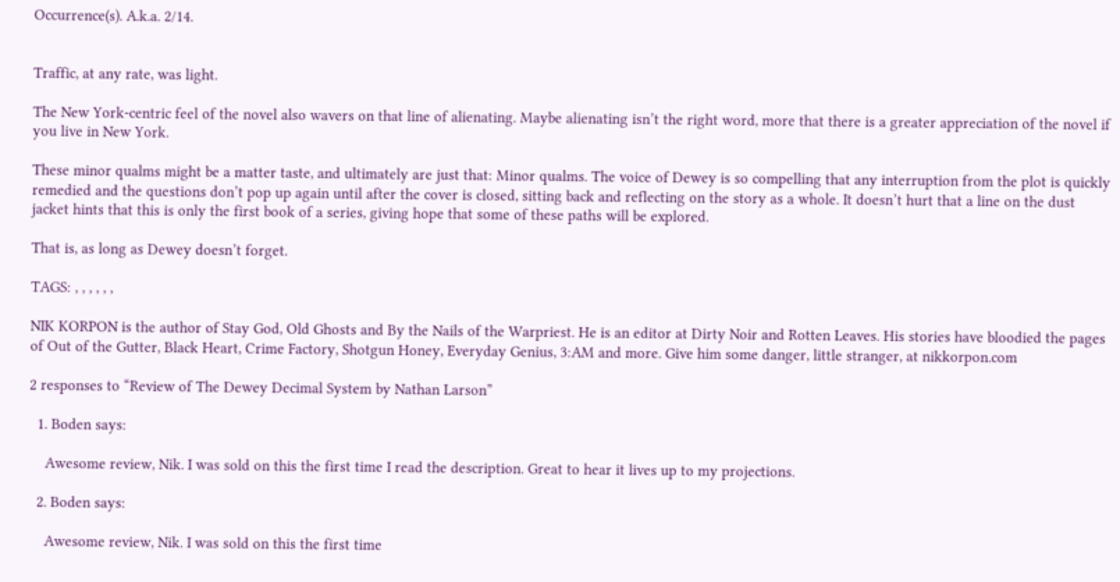Occurrence(s). A.k.a. 2/14.


Traffic, at any rate, was light.

The New York-centric feel of the novel also wavers on that line of alienating. Maybe alienating isn’t the right word, more that there is a greater appreciation of the novel if you live in New York.

These minor qualms might be a matter taste, and ultimately are just that: Minor qualms. The voice of Dewey is so compelling that any interruption from the plot is quickly remedied and the questions don’t pop up again until after the cover is closed, sitting back and reflecting on the story as a whole. It doesn’t hurt that a line on the dust jacket hints that this is only the first book of a series, giving hope that some of these paths will be explored.

That is, as long as Dewey doesn’t forget.

TAGS: , , , , , ,

NIK KORPON is the author of Stay God, Old Ghosts and By the Nails of the Warpriest. He is an editor at Dirty Noir and Rotten Leaves. His stories have bloodied the pages of Out of the Gutter, Black Heart, Crime Factory, Shotgun Honey, Everyday Genius, 3:AM and more. Give him some danger, little stranger, at nikkorpon.com

2 responses to “Review of The Dewey Decimal System by Nathan Larson”

  1. Boden says:

    Awesome review, Nik. I was sold on this the first time I read the description. Great to hear it lives up to my projections.

  2. Boden says:

    Awesome review, Nik. I was sold on this the first time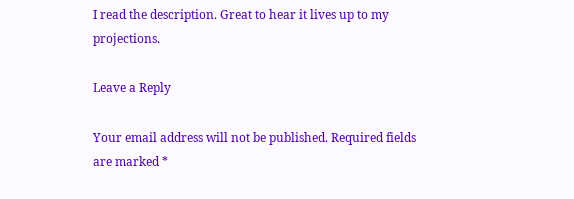I read the description. Great to hear it lives up to my projections.

Leave a Reply

Your email address will not be published. Required fields are marked *